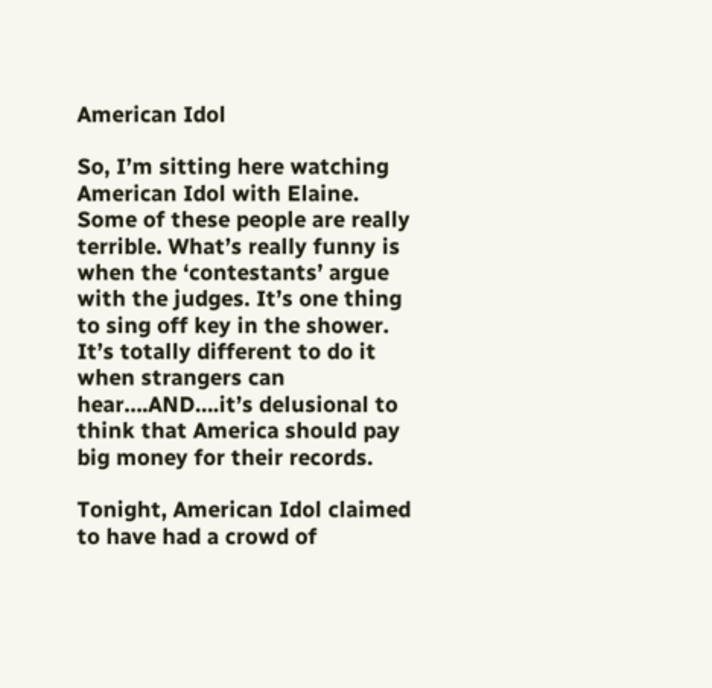American Idol

So, I’m sitting here watching American Idol with Elaine. Some of these people are really terrible. What’s really funny is when the ‘contestants’ argue with the judges. It’s one thing to sing off key in the shower. It’s totally different to do it when strangers can hear….AND….it’s delusional to think that America should pay big money for their records.

Tonight, American Idol claimed to have had a crowd of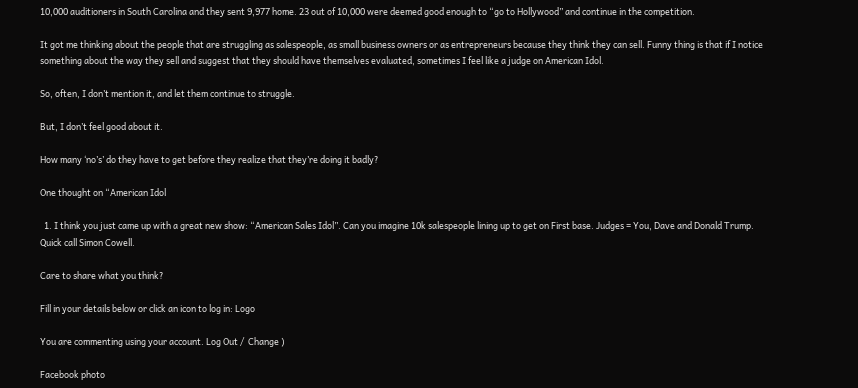10,000 auditioners in South Carolina and they sent 9,977 home. 23 out of 10,000 were deemed good enough to “go to Hollywood” and continue in the competition.

It got me thinking about the people that are struggling as salespeople, as small business owners or as entrepreneurs because they think they can sell. Funny thing is that if I notice something about the way they sell and suggest that they should have themselves evaluated, sometimes I feel like a judge on American Idol.

So, often, I don’t mention it, and let them continue to struggle.

But, I don’t feel good about it.

How many ‘no’s’ do they have to get before they realize that they’re doing it badly?

One thought on “American Idol

  1. I think you just came up with a great new show: “American Sales Idol”. Can you imagine 10k salespeople lining up to get on First base. Judges = You, Dave and Donald Trump. Quick call Simon Cowell.

Care to share what you think?

Fill in your details below or click an icon to log in: Logo

You are commenting using your account. Log Out /  Change )

Facebook photo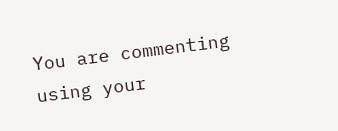You are commenting using your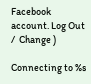Facebook account. Log Out /  Change )

Connecting to %s